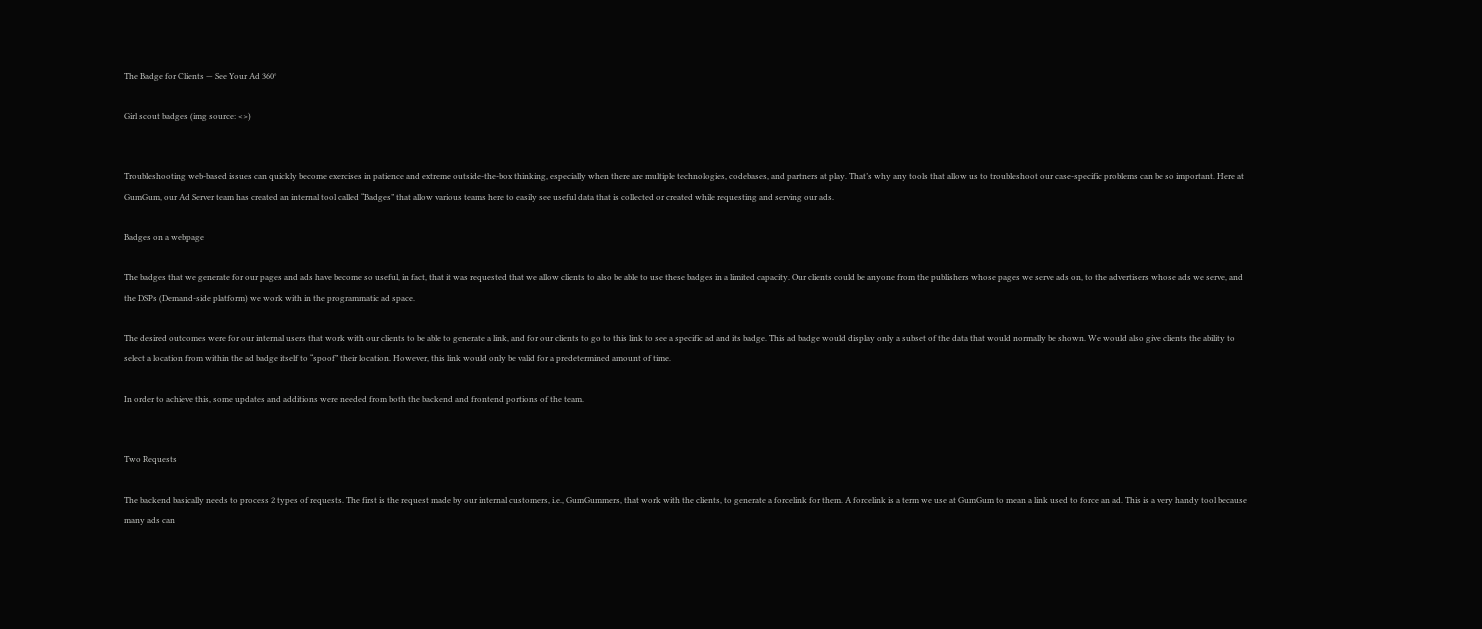The Badge for Clients — See Your Ad 360°

Girl scout badges (img source: <>)


Troubleshooting web-based issues can quickly become exercises in patience and extreme outside-the-box thinking, especially when there are multiple technologies, codebases, and partners at play. That’s why any tools that allow us to troubleshoot our case-specific problems can be so important. Here at GumGum, our Ad Server team has created an internal tool called “Badges” that allow various teams here to easily see useful data that is collected or created while requesting and serving our ads.

Badges on a webpage

The badges that we generate for our pages and ads have become so useful, in fact, that it was requested that we allow clients to also be able to use these badges in a limited capacity. Our clients could be anyone from the publishers whose pages we serve ads on, to the advertisers whose ads we serve, and the DSPs (Demand-side platform) we work with in the programmatic ad space.

The desired outcomes were for our internal users that work with our clients to be able to generate a link, and for our clients to go to this link to see a specific ad and its badge. This ad badge would display only a subset of the data that would normally be shown. We would also give clients the ability to select a location from within the ad badge itself to “spoof” their location. However, this link would only be valid for a predetermined amount of time.

In order to achieve this, some updates and additions were needed from both the backend and frontend portions of the team.


Two Requests

The backend basically needs to process 2 types of requests. The first is the request made by our internal customers, i.e., GumGummers, that work with the clients, to generate a forcelink for them. A forcelink is a term we use at GumGum to mean a link used to force an ad. This is a very handy tool because many ads can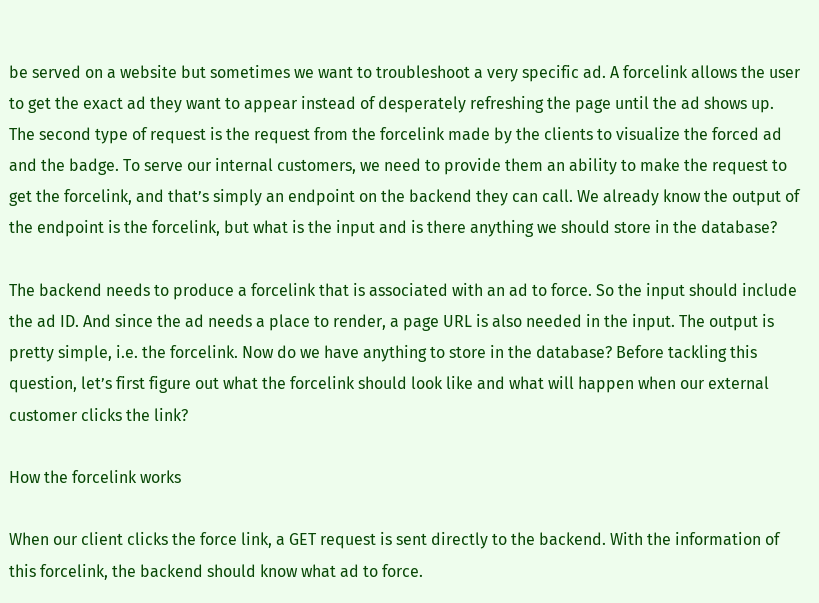be served on a website but sometimes we want to troubleshoot a very specific ad. A forcelink allows the user to get the exact ad they want to appear instead of desperately refreshing the page until the ad shows up. The second type of request is the request from the forcelink made by the clients to visualize the forced ad and the badge. To serve our internal customers, we need to provide them an ability to make the request to get the forcelink, and that’s simply an endpoint on the backend they can call. We already know the output of the endpoint is the forcelink, but what is the input and is there anything we should store in the database?

The backend needs to produce a forcelink that is associated with an ad to force. So the input should include the ad ID. And since the ad needs a place to render, a page URL is also needed in the input. The output is pretty simple, i.e. the forcelink. Now do we have anything to store in the database? Before tackling this question, let’s first figure out what the forcelink should look like and what will happen when our external customer clicks the link?

How the forcelink works

When our client clicks the force link, a GET request is sent directly to the backend. With the information of this forcelink, the backend should know what ad to force.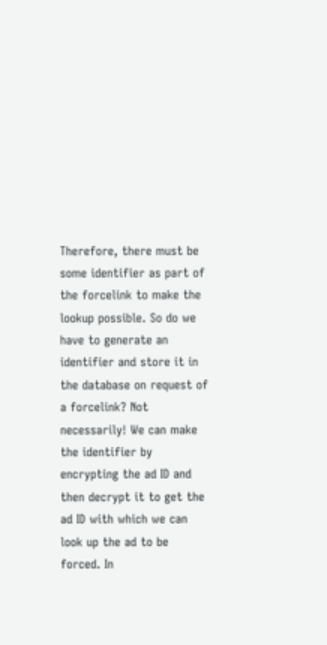Therefore, there must be some identifier as part of the forcelink to make the lookup possible. So do we have to generate an identifier and store it in the database on request of a forcelink? Not necessarily! We can make the identifier by encrypting the ad ID and then decrypt it to get the ad ID with which we can look up the ad to be forced. In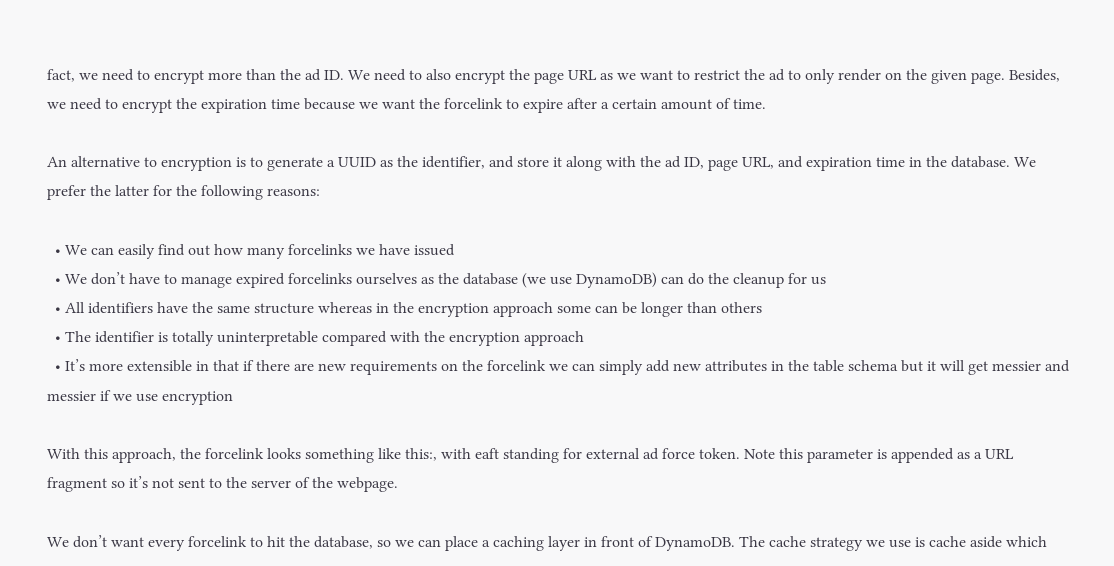fact, we need to encrypt more than the ad ID. We need to also encrypt the page URL as we want to restrict the ad to only render on the given page. Besides, we need to encrypt the expiration time because we want the forcelink to expire after a certain amount of time.

An alternative to encryption is to generate a UUID as the identifier, and store it along with the ad ID, page URL, and expiration time in the database. We prefer the latter for the following reasons:

  • We can easily find out how many forcelinks we have issued
  • We don’t have to manage expired forcelinks ourselves as the database (we use DynamoDB) can do the cleanup for us
  • All identifiers have the same structure whereas in the encryption approach some can be longer than others
  • The identifier is totally uninterpretable compared with the encryption approach
  • It’s more extensible in that if there are new requirements on the forcelink we can simply add new attributes in the table schema but it will get messier and messier if we use encryption

With this approach, the forcelink looks something like this:, with eaft standing for external ad force token. Note this parameter is appended as a URL fragment so it’s not sent to the server of the webpage.

We don’t want every forcelink to hit the database, so we can place a caching layer in front of DynamoDB. The cache strategy we use is cache aside which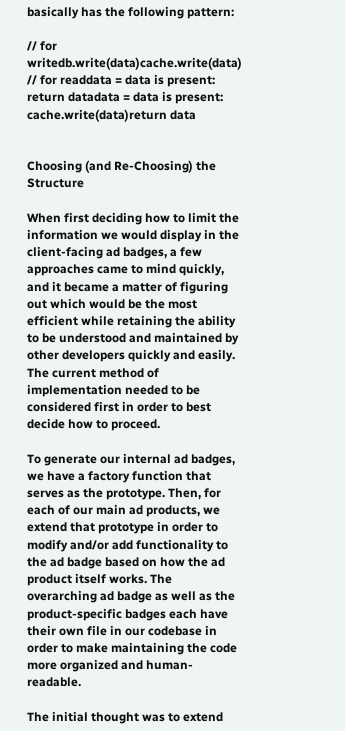basically has the following pattern:

// for writedb.write(data)cache.write(data)
// for readdata = data is present: return datadata = data is present: cache.write(data)return data


Choosing (and Re-Choosing) the Structure

When first deciding how to limit the information we would display in the client-facing ad badges, a few approaches came to mind quickly, and it became a matter of figuring out which would be the most efficient while retaining the ability to be understood and maintained by other developers quickly and easily. The current method of implementation needed to be considered first in order to best decide how to proceed.

To generate our internal ad badges, we have a factory function that serves as the prototype. Then, for each of our main ad products, we extend that prototype in order to modify and/or add functionality to the ad badge based on how the ad product itself works. The overarching ad badge as well as the product-specific badges each have their own file in our codebase in order to make maintaining the code more organized and human-readable.

The initial thought was to extend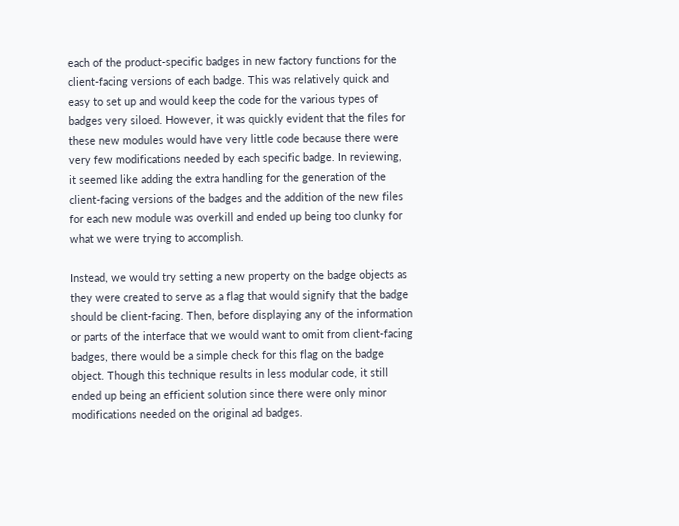each of the product-specific badges in new factory functions for the client-facing versions of each badge. This was relatively quick and easy to set up and would keep the code for the various types of badges very siloed. However, it was quickly evident that the files for these new modules would have very little code because there were very few modifications needed by each specific badge. In reviewing, it seemed like adding the extra handling for the generation of the client-facing versions of the badges and the addition of the new files for each new module was overkill and ended up being too clunky for what we were trying to accomplish.

Instead, we would try setting a new property on the badge objects as they were created to serve as a flag that would signify that the badge should be client-facing. Then, before displaying any of the information or parts of the interface that we would want to omit from client-facing badges, there would be a simple check for this flag on the badge object. Though this technique results in less modular code, it still ended up being an efficient solution since there were only minor modifications needed on the original ad badges.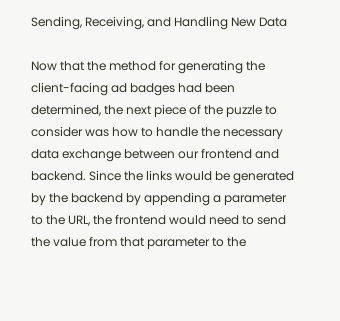Sending, Receiving, and Handling New Data

Now that the method for generating the client-facing ad badges had been determined, the next piece of the puzzle to consider was how to handle the necessary data exchange between our frontend and backend. Since the links would be generated by the backend by appending a parameter to the URL, the frontend would need to send the value from that parameter to the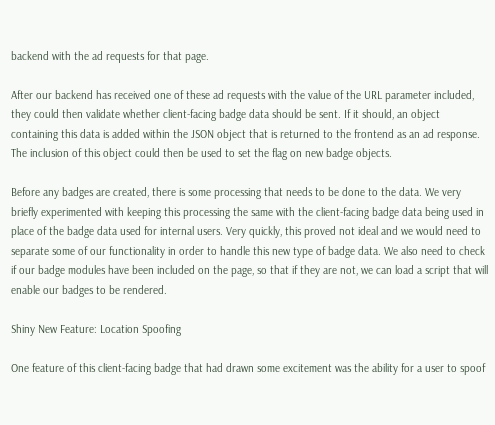backend with the ad requests for that page.

After our backend has received one of these ad requests with the value of the URL parameter included, they could then validate whether client-facing badge data should be sent. If it should, an object containing this data is added within the JSON object that is returned to the frontend as an ad response. The inclusion of this object could then be used to set the flag on new badge objects.

Before any badges are created, there is some processing that needs to be done to the data. We very briefly experimented with keeping this processing the same with the client-facing badge data being used in place of the badge data used for internal users. Very quickly, this proved not ideal and we would need to separate some of our functionality in order to handle this new type of badge data. We also need to check if our badge modules have been included on the page, so that if they are not, we can load a script that will enable our badges to be rendered.

Shiny New Feature: Location Spoofing

One feature of this client-facing badge that had drawn some excitement was the ability for a user to spoof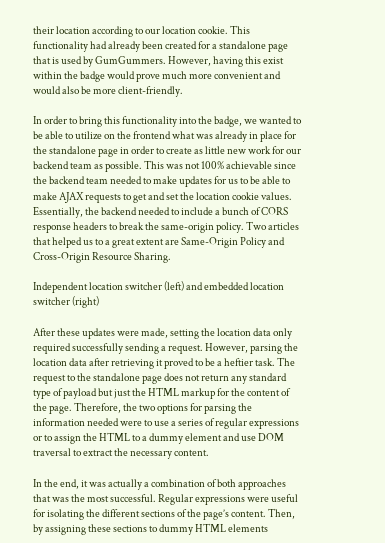their location according to our location cookie. This functionality had already been created for a standalone page that is used by GumGummers. However, having this exist within the badge would prove much more convenient and would also be more client-friendly.

In order to bring this functionality into the badge, we wanted to be able to utilize on the frontend what was already in place for the standalone page in order to create as little new work for our backend team as possible. This was not 100% achievable since the backend team needed to make updates for us to be able to make AJAX requests to get and set the location cookie values. Essentially, the backend needed to include a bunch of CORS response headers to break the same-origin policy. Two articles that helped us to a great extent are Same-Origin Policy and Cross-Origin Resource Sharing.

Independent location switcher (left) and embedded location switcher (right)

After these updates were made, setting the location data only required successfully sending a request. However, parsing the location data after retrieving it proved to be a heftier task. The request to the standalone page does not return any standard type of payload but just the HTML markup for the content of the page. Therefore, the two options for parsing the information needed were to use a series of regular expressions or to assign the HTML to a dummy element and use DOM traversal to extract the necessary content.

In the end, it was actually a combination of both approaches that was the most successful. Regular expressions were useful for isolating the different sections of the page’s content. Then, by assigning these sections to dummy HTML elements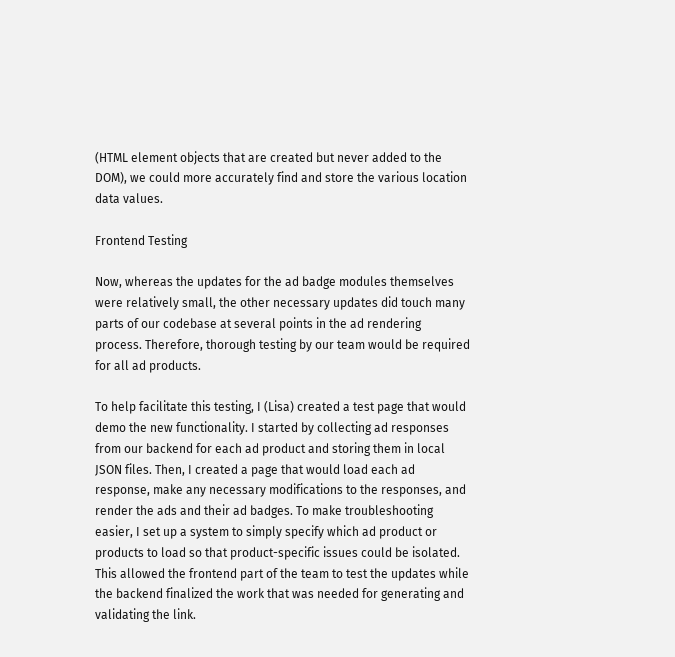(HTML element objects that are created but never added to the DOM), we could more accurately find and store the various location data values.

Frontend Testing

Now, whereas the updates for the ad badge modules themselves were relatively small, the other necessary updates did touch many parts of our codebase at several points in the ad rendering process. Therefore, thorough testing by our team would be required for all ad products.

To help facilitate this testing, I (Lisa) created a test page that would demo the new functionality. I started by collecting ad responses from our backend for each ad product and storing them in local JSON files. Then, I created a page that would load each ad response, make any necessary modifications to the responses, and render the ads and their ad badges. To make troubleshooting easier, I set up a system to simply specify which ad product or products to load so that product-specific issues could be isolated. This allowed the frontend part of the team to test the updates while the backend finalized the work that was needed for generating and validating the link.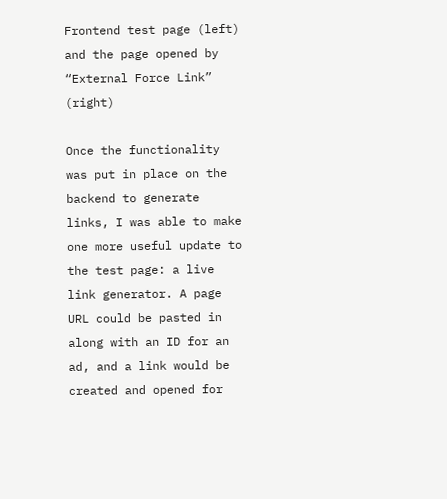Frontend test page (left) and the page opened by “External Force Link” (right)

Once the functionality was put in place on the backend to generate links, I was able to make one more useful update to the test page: a live link generator. A page URL could be pasted in along with an ID for an ad, and a link would be created and opened for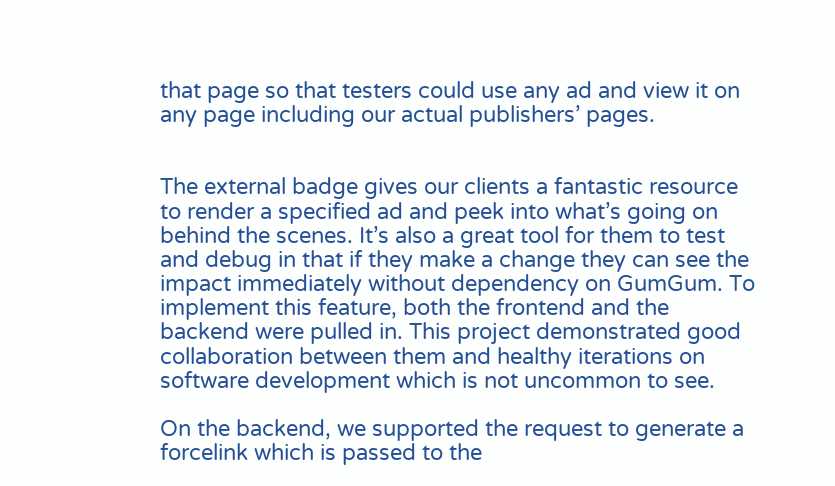that page so that testers could use any ad and view it on any page including our actual publishers’ pages.


The external badge gives our clients a fantastic resource to render a specified ad and peek into what’s going on behind the scenes. It’s also a great tool for them to test and debug in that if they make a change they can see the impact immediately without dependency on GumGum. To implement this feature, both the frontend and the backend were pulled in. This project demonstrated good collaboration between them and healthy iterations on software development which is not uncommon to see.

On the backend, we supported the request to generate a forcelink which is passed to the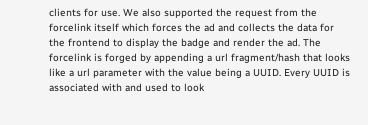clients for use. We also supported the request from the forcelink itself which forces the ad and collects the data for the frontend to display the badge and render the ad. The forcelink is forged by appending a url fragment/hash that looks like a url parameter with the value being a UUID. Every UUID is associated with and used to look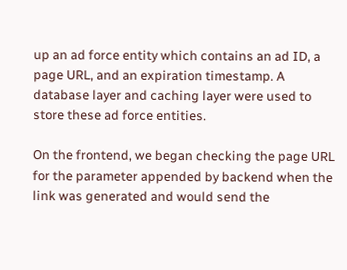up an ad force entity which contains an ad ID, a page URL, and an expiration timestamp. A database layer and caching layer were used to store these ad force entities.

On the frontend, we began checking the page URL for the parameter appended by backend when the link was generated and would send the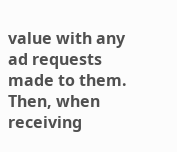value with any ad requests made to them. Then, when receiving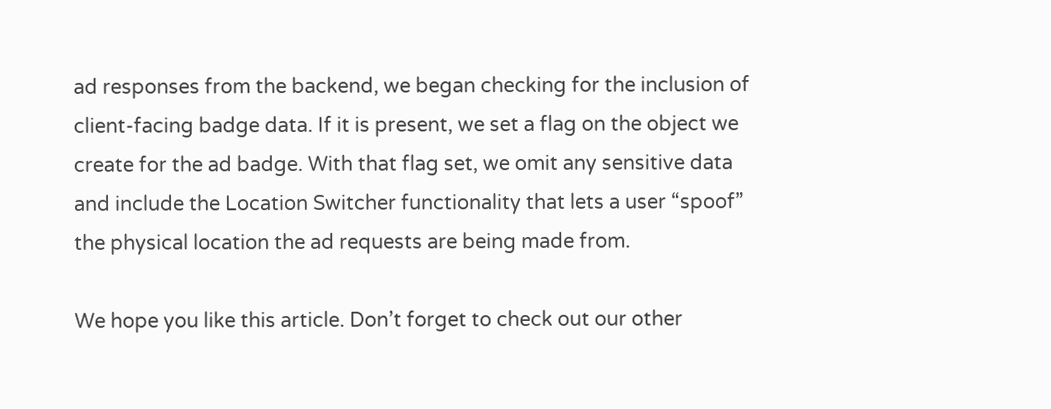ad responses from the backend, we began checking for the inclusion of client-facing badge data. If it is present, we set a flag on the object we create for the ad badge. With that flag set, we omit any sensitive data and include the Location Switcher functionality that lets a user “spoof” the physical location the ad requests are being made from.

We hope you like this article. Don’t forget to check out our other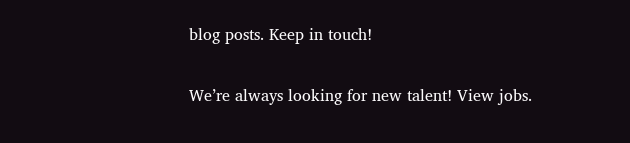blog posts. Keep in touch!

We’re always looking for new talent! View jobs.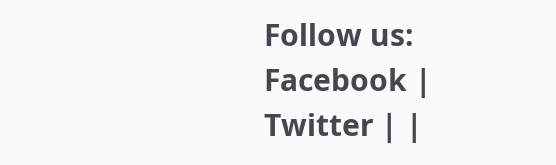Follow us: Facebook | Twitter | |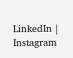LinkedIn | Instagram